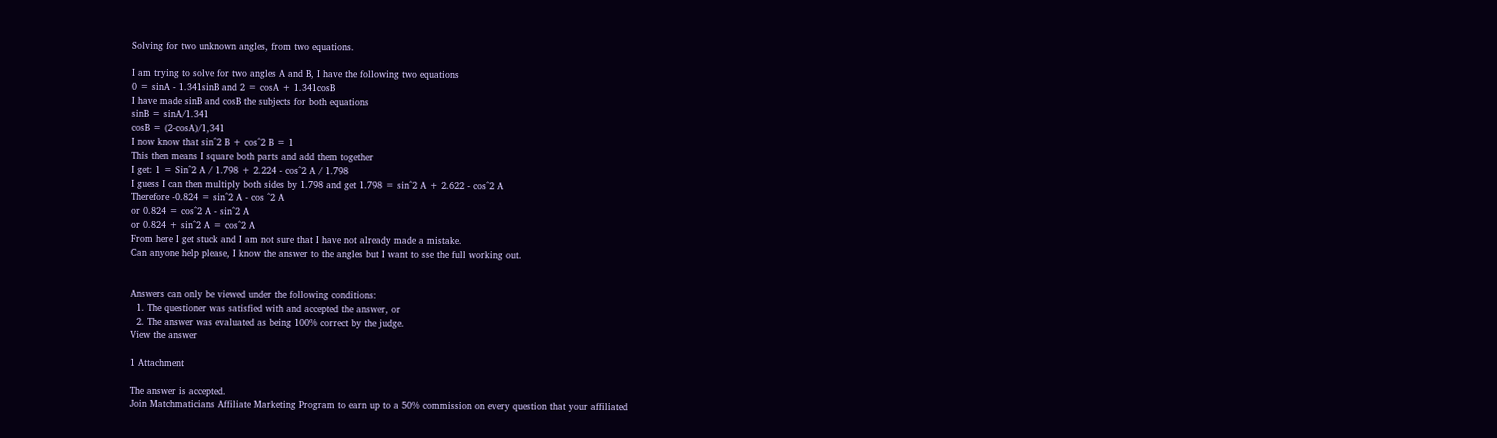Solving for two unknown angles, from two equations.

I am trying to solve for two angles A and B, I have the following two equations
0 = sinA - 1.341sinB and 2 = cosA + 1.341cosB
I have made sinB and cosB the subjects for both equations
sinB = sinA/1.341
cosB = (2-cosA)/1,341
I now know that sin^2 B + cos^2 B = 1
This then means I square both parts and add them together
I get: 1 = Sin^2 A / 1.798 + 2.224 - cos^2 A / 1.798
I guess I can then multiply both sides by 1.798 and get 1.798 = sin^2 A + 2.622 - cos^2 A
Therefore -0.824 = sin^2 A - cos ^2 A
or 0.824 = cos^2 A - sin^2 A
or 0.824 + sin^2 A = cos^2 A
From here I get stuck and I am not sure that I have not already made a mistake.
Can anyone help please, I know the answer to the angles but I want to sse the full working out.


Answers can only be viewed under the following conditions:
  1. The questioner was satisfied with and accepted the answer, or
  2. The answer was evaluated as being 100% correct by the judge.
View the answer

1 Attachment

The answer is accepted.
Join Matchmaticians Affiliate Marketing Program to earn up to a 50% commission on every question that your affiliated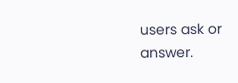users ask or answer.